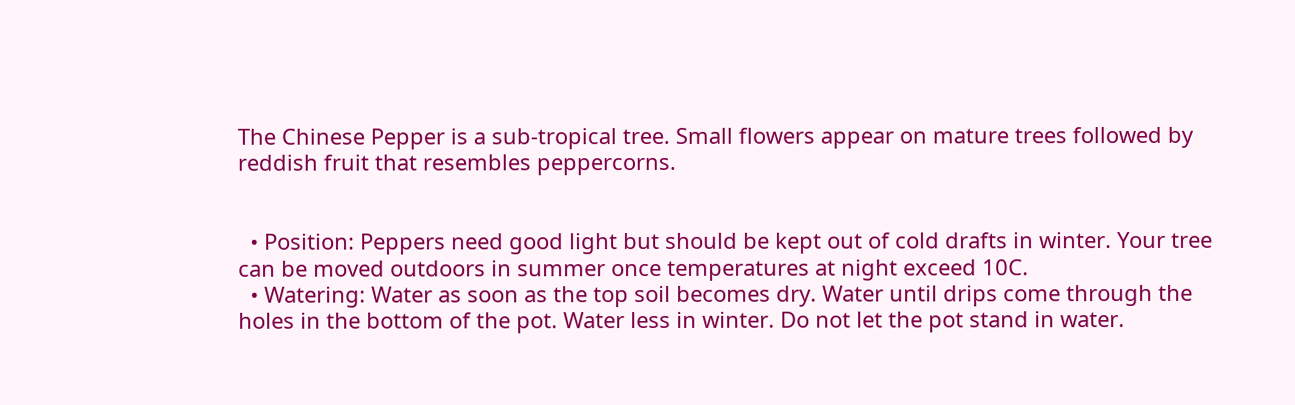The Chinese Pepper is a sub-tropical tree. Small flowers appear on mature trees followed by reddish fruit that resembles peppercorns.


  • Position: Peppers need good light but should be kept out of cold drafts in winter. Your tree can be moved outdoors in summer once temperatures at night exceed 10C.
  • Watering: Water as soon as the top soil becomes dry. Water until drips come through the holes in the bottom of the pot. Water less in winter. Do not let the pot stand in water.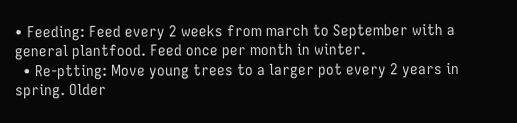• Feeding: Feed every 2 weeks from march to September with a general plantfood. Feed once per month in winter.
  • Re-ptting: Move young trees to a larger pot every 2 years in spring. Older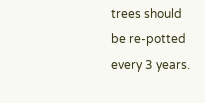trees should be re-potted every 3 years.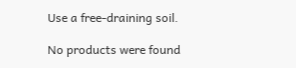Use a free-draining soil.

No products were found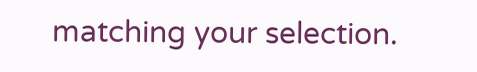matching your selection.